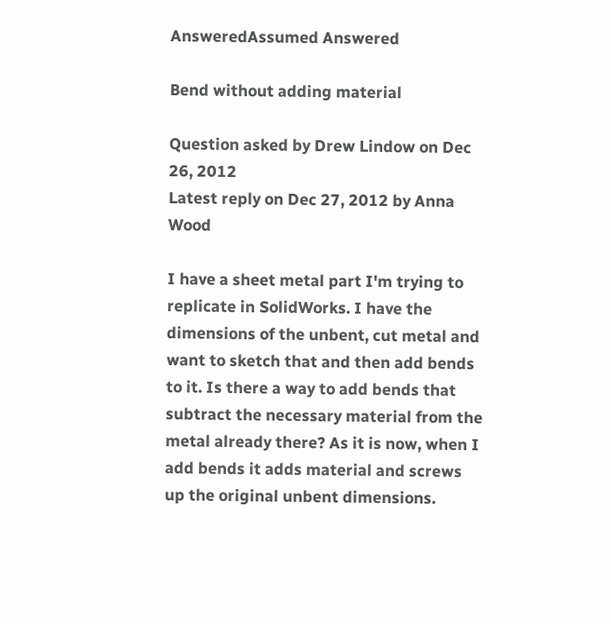AnsweredAssumed Answered

Bend without adding material

Question asked by Drew Lindow on Dec 26, 2012
Latest reply on Dec 27, 2012 by Anna Wood

I have a sheet metal part I'm trying to replicate in SolidWorks. I have the dimensions of the unbent, cut metal and want to sketch that and then add bends to it. Is there a way to add bends that subtract the necessary material from the metal already there? As it is now, when I add bends it adds material and screws up the original unbent dimensions.